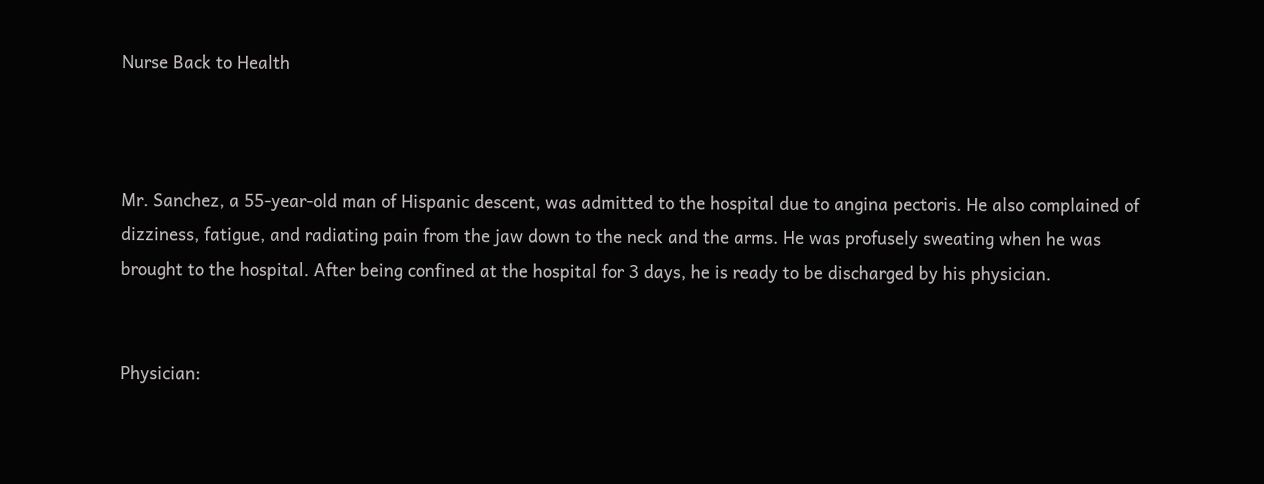Nurse Back to Health



Mr. Sanchez, a 55-year-old man of Hispanic descent, was admitted to the hospital due to angina pectoris. He also complained of dizziness, fatigue, and radiating pain from the jaw down to the neck and the arms. He was profusely sweating when he was brought to the hospital. After being confined at the hospital for 3 days, he is ready to be discharged by his physician.


Physician: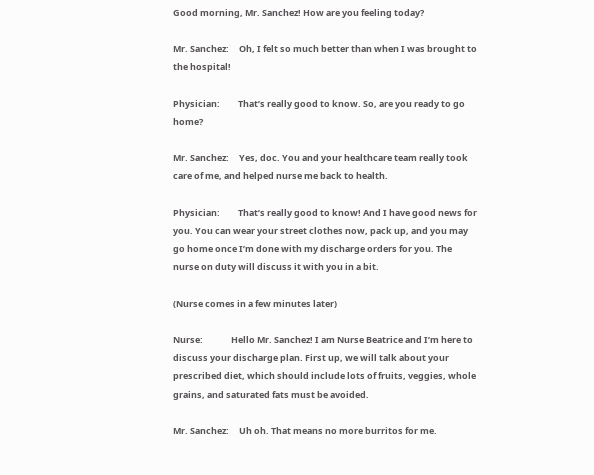Good morning, Mr. Sanchez! How are you feeling today?

Mr. Sanchez:     Oh, I felt so much better than when I was brought to the hospital!

Physician:         That’s really good to know. So, are you ready to go home?

Mr. Sanchez:     Yes, doc. You and your healthcare team really took care of me, and helped nurse me back to health.

Physician:         That’s really good to know! And I have good news for you. You can wear your street clothes now, pack up, and you may go home once I’m done with my discharge orders for you. The nurse on duty will discuss it with you in a bit.

(Nurse comes in a few minutes later)

Nurse:              Hello Mr. Sanchez! I am Nurse Beatrice and I’m here to discuss your discharge plan. First up, we will talk about your prescribed diet, which should include lots of fruits, veggies, whole grains, and saturated fats must be avoided.

Mr. Sanchez:     Uh oh. That means no more burritos for me.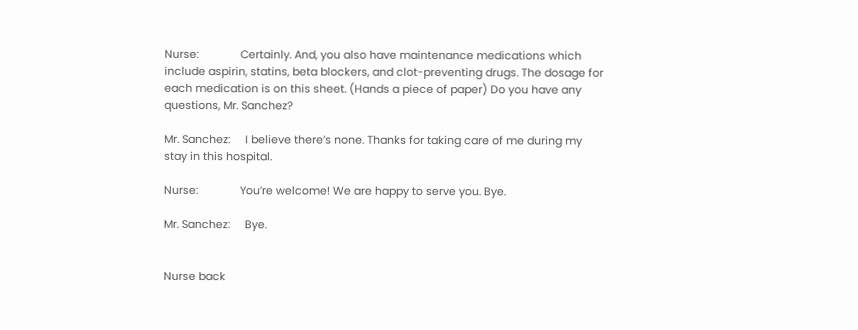Nurse:              Certainly. And, you also have maintenance medications which include aspirin, statins, beta blockers, and clot-preventing drugs. The dosage for each medication is on this sheet. (Hands a piece of paper) Do you have any questions, Mr. Sanchez?

Mr. Sanchez:     I believe there’s none. Thanks for taking care of me during my stay in this hospital.

Nurse:              You’re welcome! We are happy to serve you. Bye.

Mr. Sanchez:     Bye.


Nurse back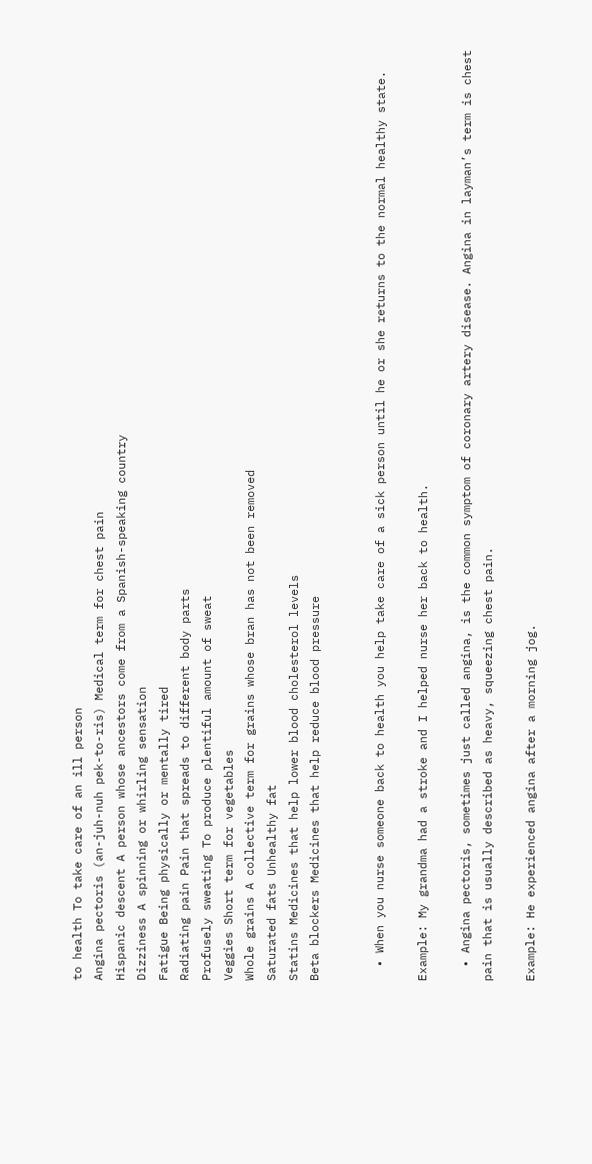to health To take care of an ill person
Angina pectoris (an-juh-nuh pek-to-ris) Medical term for chest pain
Hispanic descent A person whose ancestors come from a Spanish-speaking country
Dizziness A spinning or whirling sensation
Fatigue Being physically or mentally tired
Radiating pain Pain that spreads to different body parts
Profusely sweating To produce plentiful amount of sweat
Veggies Short term for vegetables
Whole grains A collective term for grains whose bran has not been removed
Saturated fats Unhealthy fat
Statins Medicines that help lower blood cholesterol levels
Beta blockers Medicines that help reduce blood pressure


  • When you nurse someone back to health you help take care of a sick person until he or she returns to the normal healthy state.

Example: My grandma had a stroke and I helped nurse her back to health.

  • Angina pectoris, sometimes just called angina, is the common symptom of coronary artery disease. Angina in layman’s term is chest pain that is usually described as heavy, squeezing chest pain.

Example: He experienced angina after a morning jog.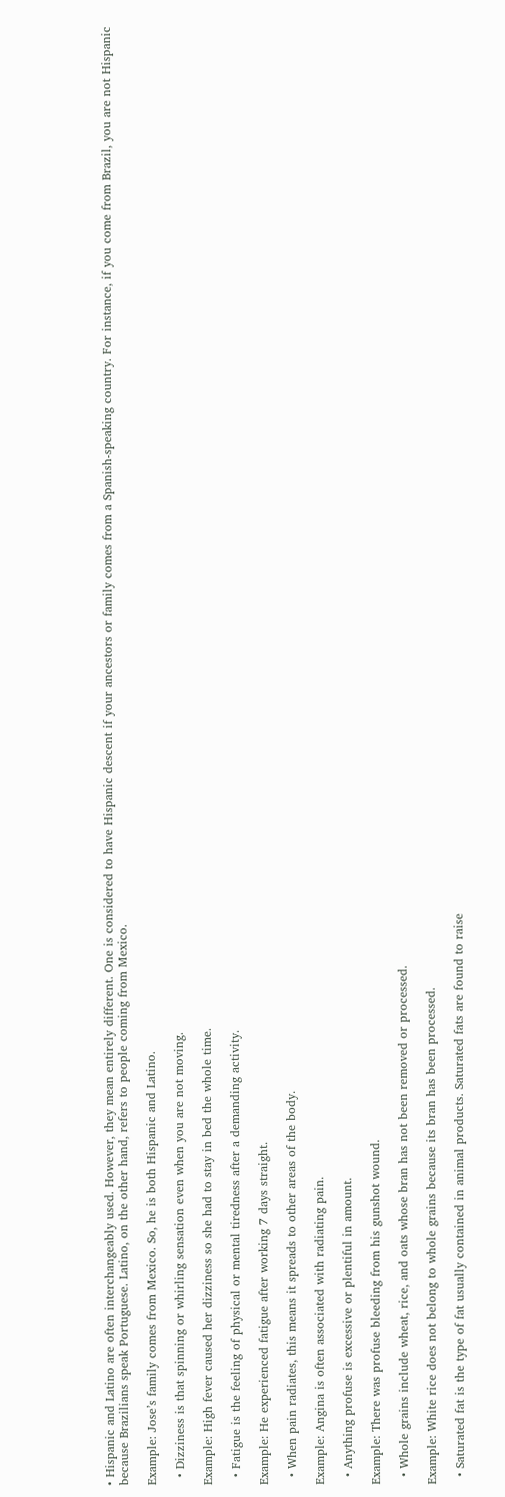• Hispanic and Latino are often interchangeably used. However, they mean entirely different. One is considered to have Hispanic descent if your ancestors or family comes from a Spanish-speaking country. For instance, if you come from Brazil, you are not Hispanic because Brazilians speak Portuguese. Latino, on the other hand, refers to people coming from Mexico.

Example: Jose’s family comes from Mexico. So, he is both Hispanic and Latino.

  • Dizziness is that spinning or whirling sensation even when you are not moving.

Example: High fever caused her dizziness so she had to stay in bed the whole time.

  • Fatigue is the feeling of physical or mental tiredness after a demanding activity.

Example: He experienced fatigue after working 7 days straight.

  • When pain radiates, this means it spreads to other areas of the body.

Example: Angina is often associated with radiating pain.

  • Anything profuse is excessive or plentiful in amount.

Example: There was profuse bleeding from his gunshot wound.

  • Whole grains include wheat, rice, and oats whose bran has not been removed or processed.

Example: White rice does not belong to whole grains because its bran has been processed.

  • Saturated fat is the type of fat usually contained in animal products. Saturated fats are found to raise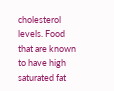cholesterol levels. Food that are known to have high saturated fat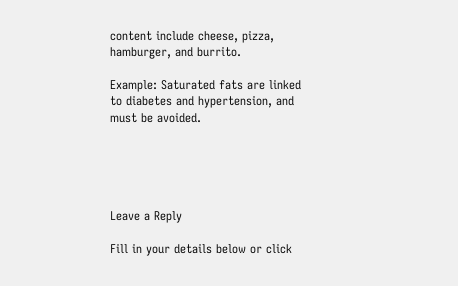content include cheese, pizza, hamburger, and burrito.

Example: Saturated fats are linked to diabetes and hypertension, and must be avoided.





Leave a Reply

Fill in your details below or click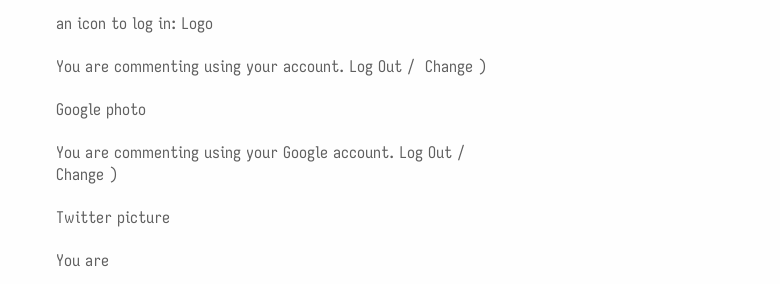an icon to log in: Logo

You are commenting using your account. Log Out /  Change )

Google photo

You are commenting using your Google account. Log Out /  Change )

Twitter picture

You are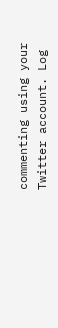commenting using your Twitter account. Log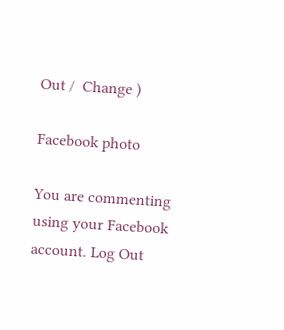Out /  Change )

Facebook photo

You are commenting using your Facebook account. Log Out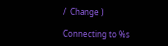/  Change )

Connecting to %s